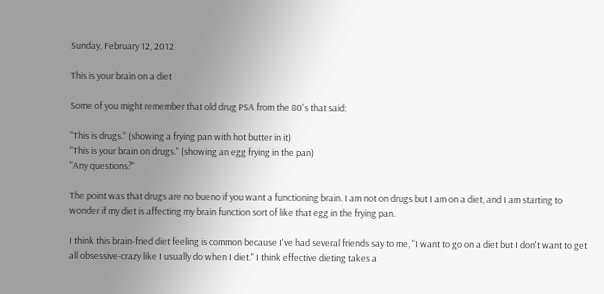Sunday, February 12, 2012

This is your brain on a diet

Some of you might remember that old drug PSA from the 80's that said:

"This is drugs." (showing a frying pan with hot butter in it)
"This is your brain on drugs." (showing an egg frying in the pan)
"Any questions?"

The point was that drugs are no bueno if you want a functioning brain. I am not on drugs but I am on a diet, and I am starting to wonder if my diet is affecting my brain function sort of like that egg in the frying pan.

I think this brain-fried diet feeling is common because I've had several friends say to me, "I want to go on a diet but I don't want to get all obsessive-crazy like I usually do when I diet." I think effective dieting takes a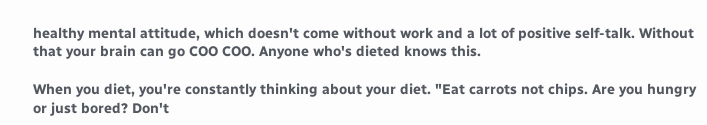healthy mental attitude, which doesn't come without work and a lot of positive self-talk. Without that your brain can go COO COO. Anyone who's dieted knows this.

When you diet, you're constantly thinking about your diet. "Eat carrots not chips. Are you hungry or just bored? Don't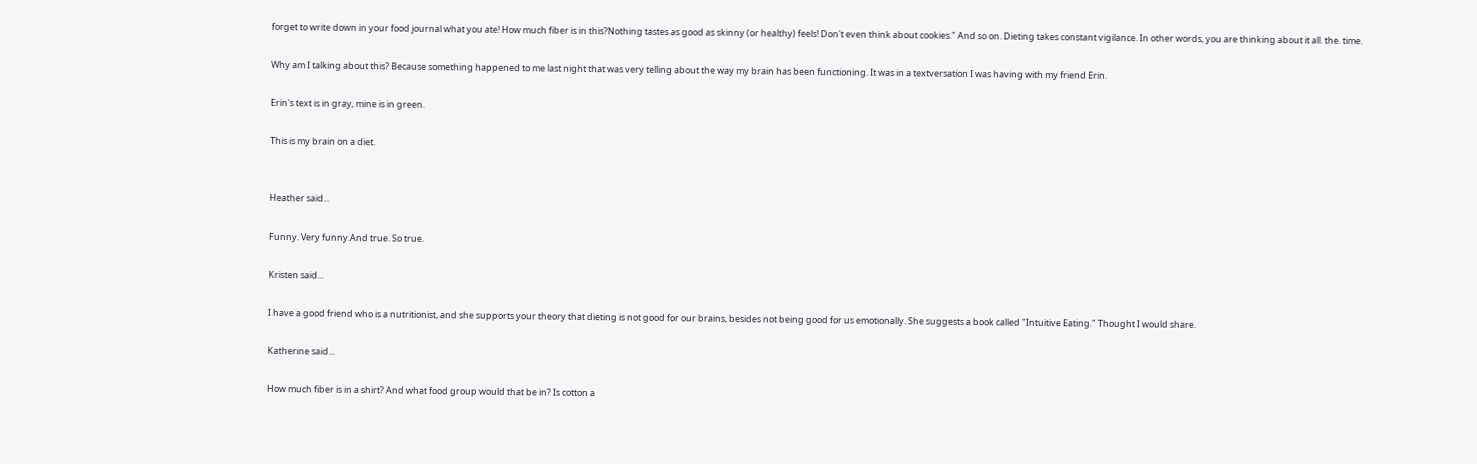forget to write down in your food journal what you ate! How much fiber is in this?Nothing tastes as good as skinny (or healthy) feels! Don't even think about cookies." And so on. Dieting takes constant vigilance. In other words, you are thinking about it all. the. time.

Why am I talking about this? Because something happened to me last night that was very telling about the way my brain has been functioning. It was in a textversation I was having with my friend Erin.

Erin's text is in gray, mine is in green.

This is my brain on a diet.


Heather said...

Funny. Very funny.And true. So true.

Kristen said...

I have a good friend who is a nutritionist, and she supports your theory that dieting is not good for our brains, besides not being good for us emotionally. She suggests a book called "Intuitive Eating." Thought I would share.

Katherine said...

How much fiber is in a shirt? And what food group would that be in? Is cotton a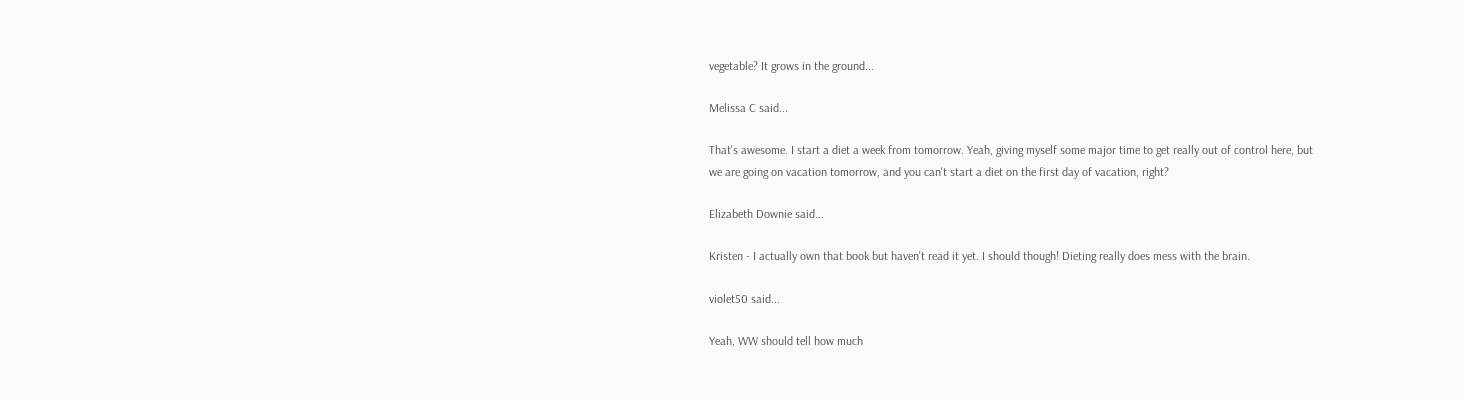vegetable? It grows in the ground...

Melissa C said...

That's awesome. I start a diet a week from tomorrow. Yeah, giving myself some major time to get really out of control here, but we are going on vacation tomorrow, and you can't start a diet on the first day of vacation, right?

Elizabeth Downie said...

Kristen - I actually own that book but haven't read it yet. I should though! Dieting really does mess with the brain.

violet50 said...

Yeah, WW should tell how much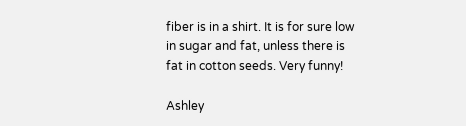fiber is in a shirt. It is for sure low in sugar and fat, unless there is fat in cotton seeds. Very funny!

Ashley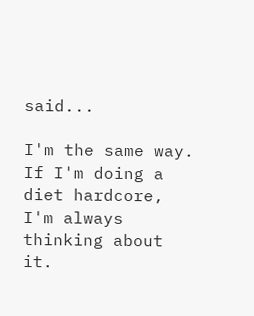said...

I'm the same way. If I'm doing a diet hardcore, I'm always thinking about it.